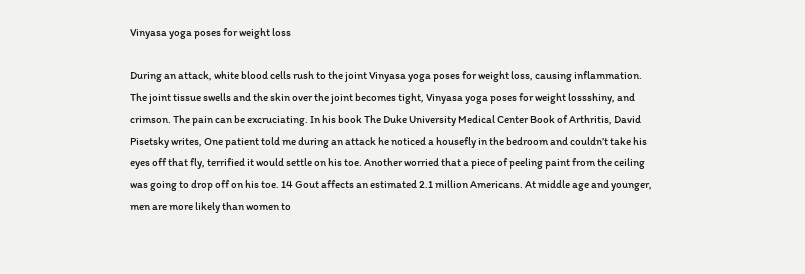Vinyasa yoga poses for weight loss

During an attack, white blood cells rush to the joint Vinyasa yoga poses for weight loss, causing inflammation. The joint tissue swells and the skin over the joint becomes tight, Vinyasa yoga poses for weight lossshiny, and crimson. The pain can be excruciating. In his book The Duke University Medical Center Book of Arthritis, David Pisetsky writes, One patient told me during an attack he noticed a housefly in the bedroom and couldn’t take his eyes off that fly, terrified it would settle on his toe. Another worried that a piece of peeling paint from the ceiling was going to drop off on his toe. 14 Gout affects an estimated 2.1 million Americans. At middle age and younger, men are more likely than women to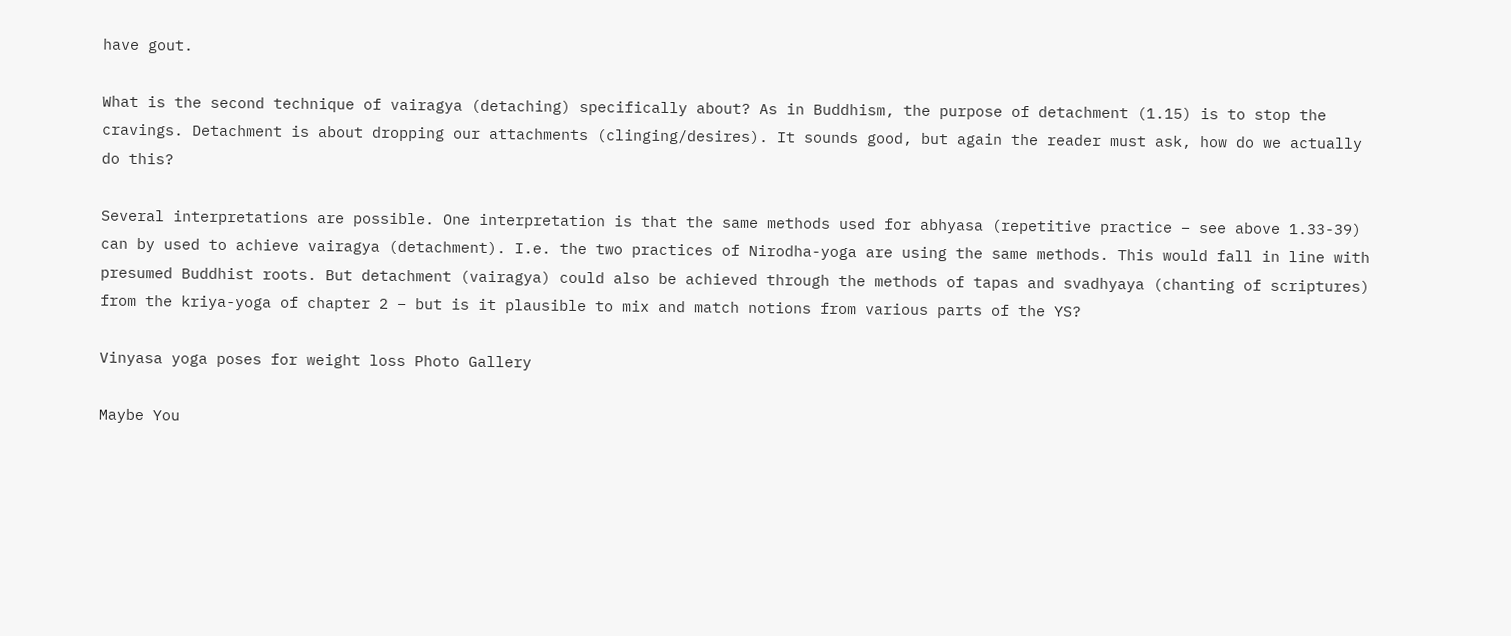have gout.

What is the second technique of vairagya (detaching) specifically about? As in Buddhism, the purpose of detachment (1.15) is to stop the cravings. Detachment is about dropping our attachments (clinging/desires). It sounds good, but again the reader must ask, how do we actually do this?

Several interpretations are possible. One interpretation is that the same methods used for abhyasa (repetitive practice – see above 1.33-39) can by used to achieve vairagya (detachment). I.e. the two practices of Nirodha-yoga are using the same methods. This would fall in line with presumed Buddhist roots. But detachment (vairagya) could also be achieved through the methods of tapas and svadhyaya (chanting of scriptures) from the kriya-yoga of chapter 2 – but is it plausible to mix and match notions from various parts of the YS?

Vinyasa yoga poses for weight loss Photo Gallery

Maybe You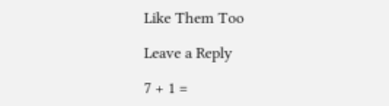Like Them Too

Leave a Reply

7 + 1 =